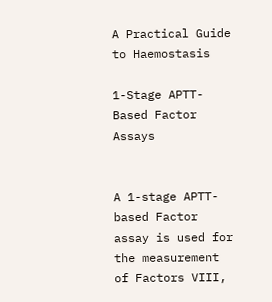A Practical Guide to Haemostasis

1-Stage APTT-Based Factor Assays


A 1-stage APTT-based Factor assay is used for the measurement of Factors VIII,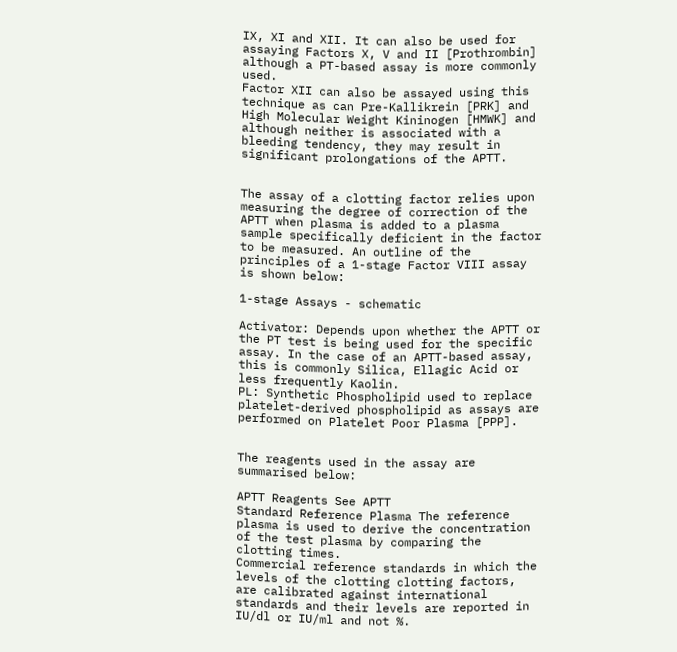IX, XI and XII. It can also be used for assaying Factors X, V and II [Prothrombin] although a PT-based assay is more commonly used.
Factor XII can also be assayed using this technique as can Pre-Kallikrein [PRK] and High Molecular Weight Kininogen [HMWK] and although neither is associated with a bleeding tendency, they may result in significant prolongations of the APTT.


The assay of a clotting factor relies upon measuring the degree of correction of the APTT when plasma is added to a plasma sample specifically deficient in the factor to be measured. An outline of the principles of a 1-stage Factor VIII assay is shown below:

1-stage Assays - schematic

Activator: Depends upon whether the APTT or the PT test is being used for the specific assay. In the case of an APTT-based assay, this is commonly Silica, Ellagic Acid or less frequently Kaolin.
PL: Synthetic Phospholipid used to replace platelet-derived phospholipid as assays are performed on Platelet Poor Plasma [PPP].


The reagents used in the assay are summarised below:

APTT Reagents See APTT
Standard Reference Plasma The reference plasma is used to derive the concentration of the test plasma by comparing the clotting times.
Commercial reference standards in which the levels of the clotting clotting factors, are calibrated against international standards and their levels are reported in IU/dl or IU/ml and not %.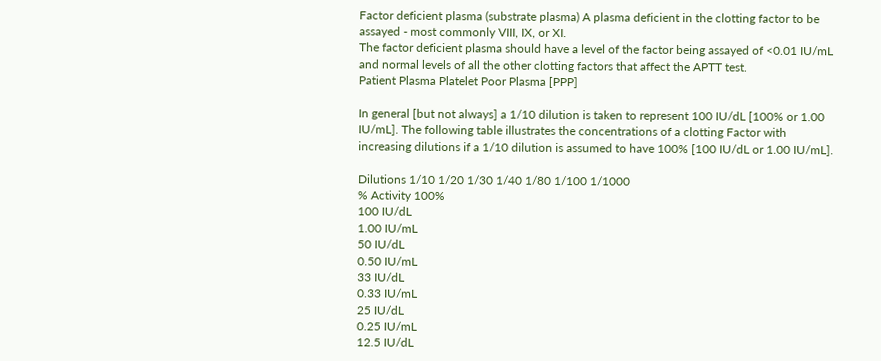Factor deficient plasma (substrate plasma) A plasma deficient in the clotting factor to be assayed - most commonly VIII, IX, or XI.
The factor deficient plasma should have a level of the factor being assayed of <0.01 IU/mL and normal levels of all the other clotting factors that affect the APTT test.
Patient Plasma Platelet Poor Plasma [PPP]

In general [but not always] a 1/10 dilution is taken to represent 100 IU/dL [100% or 1.00 IU/mL]. The following table illustrates the concentrations of a clotting Factor with increasing dilutions if a 1/10 dilution is assumed to have 100% [100 IU/dL or 1.00 IU/mL].

Dilutions 1/10 1/20 1/30 1/40 1/80 1/100 1/1000
% Activity 100%
100 IU/dL
1.00 IU/mL
50 IU/dL
0.50 IU/mL
33 IU/dL
0.33 IU/mL
25 IU/dL
0.25 IU/mL
12.5 IU/dL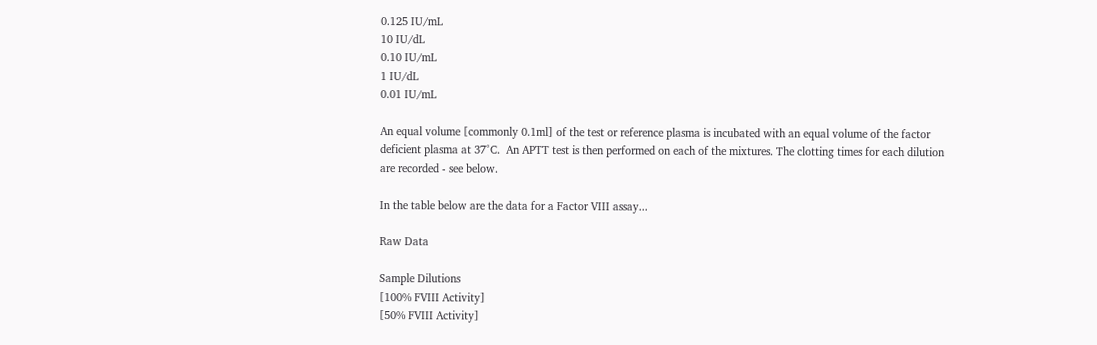0.125 IU/mL
10 IU/dL
0.10 IU/mL
1 IU/dL
0.01 IU/mL

An equal volume [commonly 0.1ml] of the test or reference plasma is incubated with an equal volume of the factor deficient plasma at 37°C.  An APTT test is then performed on each of the mixtures. The clotting times for each dilution are recorded - see below.

In the table below are the data for a Factor VIII assay...

Raw Data

Sample Dilutions
[100% FVIII Activity]
[50% FVIII Activity]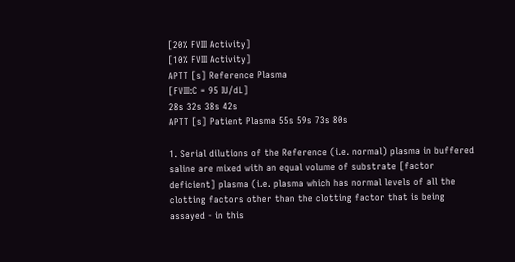[20% FVIII Activity]
[10% FVIII Activity]
APTT [s] Reference Plasma
[FVIII:C = 95 IU/dL]
28s 32s 38s 42s
APTT [s] Patient Plasma 55s 59s 73s 80s

1. Serial dilutions of the Reference (i.e. normal) plasma in buffered saline are mixed with an equal volume of substrate [factor deficient] plasma (i.e. plasma which has normal levels of all the clotting factors other than the clotting factor that is being assayed - in this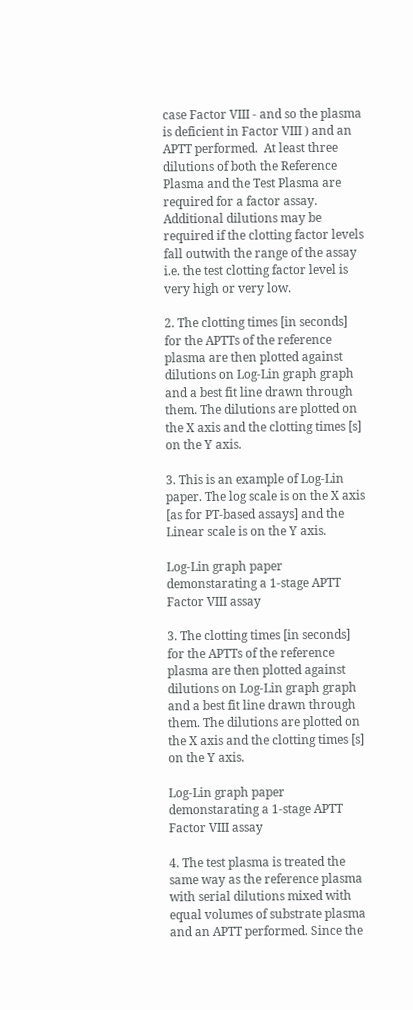case Factor VIII - and so the plasma is deficient in Factor VIII ) and an APTT performed.  At least three dilutions of both the Reference Plasma and the Test Plasma are required for a factor assay.  Additional dilutions may be required if the clotting factor levels fall outwith the range of the assay i.e. the test clotting factor level is very high or very low.

2. The clotting times [in seconds] for the APTTs of the reference plasma are then plotted against dilutions on Log-Lin graph graph and a best fit line drawn through them. The dilutions are plotted on the X axis and the clotting times [s] on the Y axis.

3. This is an example of Log-Lin paper. The log scale is on the X axis [as for PT-based assays] and the Linear scale is on the Y axis.

Log-Lin graph paper demonstarating a 1-stage APTT Factor VIII assay

3. The clotting times [in seconds] for the APTTs of the reference plasma are then plotted against dilutions on Log-Lin graph graph and a best fit line drawn through them. The dilutions are plotted on the X axis and the clotting times [s] on the Y axis.

Log-Lin graph paper demonstarating a 1-stage APTT Factor VIII assay

4. The test plasma is treated the same way as the reference plasma with serial dilutions mixed with equal volumes of substrate plasma and an APTT performed. Since the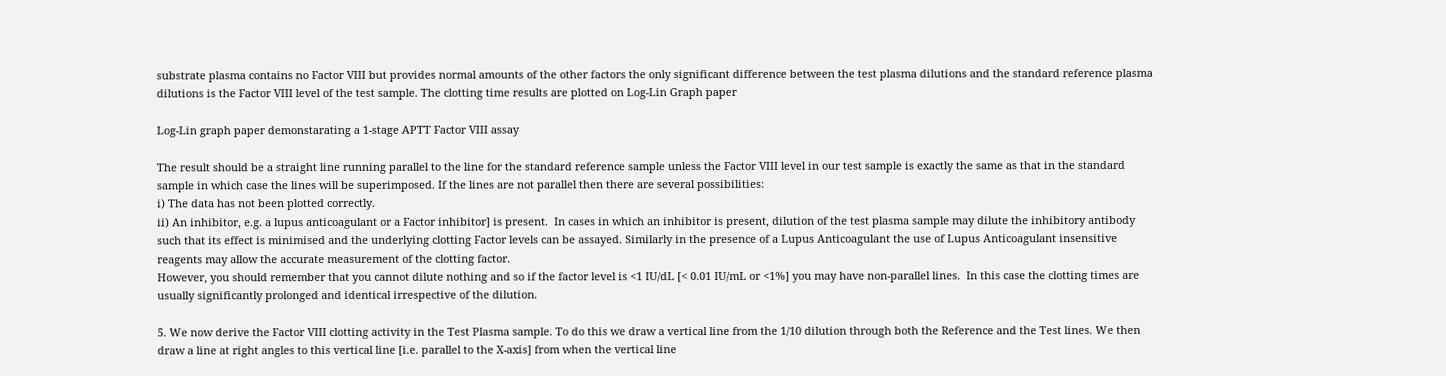substrate plasma contains no Factor VIII but provides normal amounts of the other factors the only significant difference between the test plasma dilutions and the standard reference plasma dilutions is the Factor VIII level of the test sample. The clotting time results are plotted on Log-Lin Graph paper

Log-Lin graph paper demonstarating a 1-stage APTT Factor VIII assay

The result should be a straight line running parallel to the line for the standard reference sample unless the Factor VIII level in our test sample is exactly the same as that in the standard sample in which case the lines will be superimposed. If the lines are not parallel then there are several possibilities:
i) The data has not been plotted correctly.
ii) An inhibitor, e.g. a lupus anticoagulant or a Factor inhibitor] is present.  In cases in which an inhibitor is present, dilution of the test plasma sample may dilute the inhibitory antibody such that its effect is minimised and the underlying clotting Factor levels can be assayed. Similarly in the presence of a Lupus Anticoagulant the use of Lupus Anticoagulant insensitive reagents may allow the accurate measurement of the clotting factor.
However, you should remember that you cannot dilute nothing and so if the factor level is <1 IU/dL [< 0.01 IU/mL or <1%] you may have non-parallel lines.  In this case the clotting times are usually significantly prolonged and identical irrespective of the dilution.

5. We now derive the Factor VIII clotting activity in the Test Plasma sample. To do this we draw a vertical line from the 1/10 dilution through both the Reference and the Test lines. We then draw a line at right angles to this vertical line [i.e. parallel to the X-axis] from when the vertical line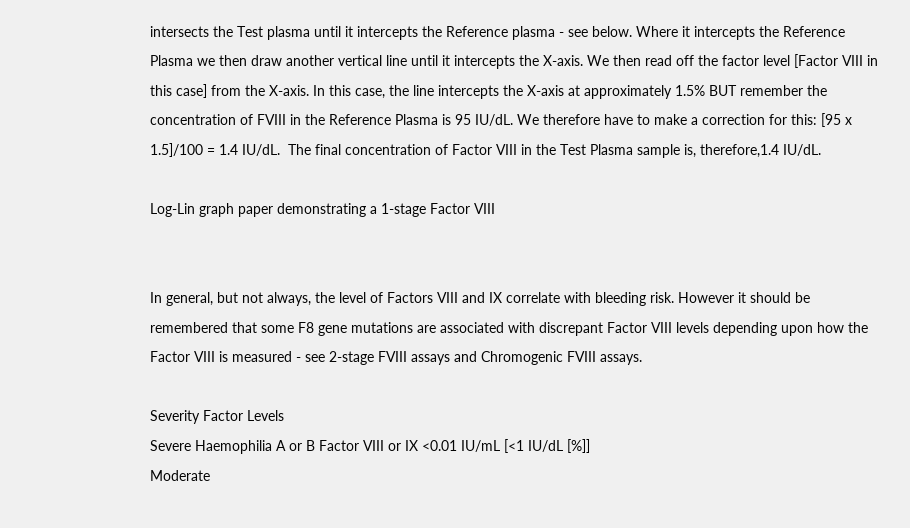intersects the Test plasma until it intercepts the Reference plasma - see below. Where it intercepts the Reference Plasma we then draw another vertical line until it intercepts the X-axis. We then read off the factor level [Factor VIII in this case] from the X-axis. In this case, the line intercepts the X-axis at approximately 1.5% BUT remember the concentration of FVIII in the Reference Plasma is 95 IU/dL. We therefore have to make a correction for this: [95 x 1.5]/100 = 1.4 IU/dL.  The final concentration of Factor VIII in the Test Plasma sample is, therefore,1.4 IU/dL.

Log-Lin graph paper demonstrating a 1-stage Factor VIII


In general, but not always, the level of Factors VIII and IX correlate with bleeding risk. However it should be remembered that some F8 gene mutations are associated with discrepant Factor VIII levels depending upon how the Factor VIII is measured - see 2-stage FVIII assays and Chromogenic FVIII assays.

Severity Factor Levels
Severe Haemophilia A or B Factor VIII or IX <0.01 IU/mL [<1 IU/dL [%]]
Moderate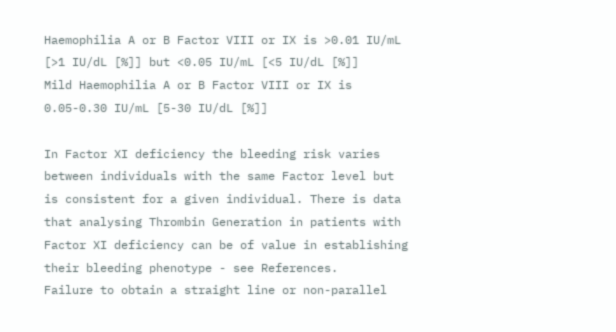Haemophilia A or B Factor VIII or IX is >0.01 IU/mL [>1 IU/dL [%]] but <0.05 IU/mL [<5 IU/dL [%]]
Mild Haemophilia A or B Factor VIII or IX is 0.05-0.30 IU/mL [5-30 IU/dL [%]]

In Factor XI deficiency the bleeding risk varies between individuals with the same Factor level but is consistent for a given individual. There is data that analysing Thrombin Generation in patients with Factor XI deficiency can be of value in establishing their bleeding phenotype - see References.
Failure to obtain a straight line or non-parallel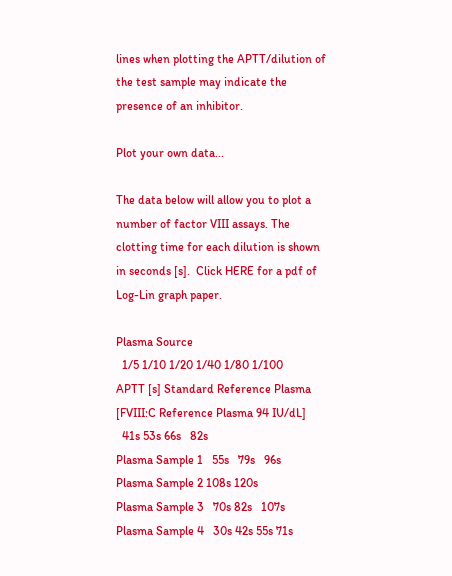lines when plotting the APTT/dilution of the test sample may indicate the presence of an inhibitor.

Plot your own data...

The data below will allow you to plot a number of factor VIII assays. The clotting time for each dilution is shown in seconds [s].  Click HERE for a pdf of Log-Lin graph paper.

Plasma Source
  1/5 1/10 1/20 1/40 1/80 1/100
APTT [s] Standard Reference Plasma
[FVIII:C Reference Plasma 94 IU/dL]
  41s 53s 66s   82s
Plasma Sample 1   55s   79s   96s
Plasma Sample 2 108s 120s
Plasma Sample 3   70s 82s   107s
Plasma Sample 4   30s 42s 55s 71s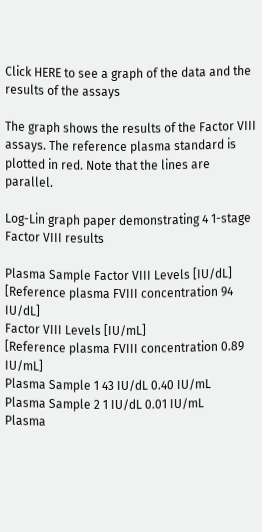Click HERE to see a graph of the data and the results of the assays

The graph shows the results of the Factor VIII assays. The reference plasma standard is plotted in red. Note that the lines are parallel.

Log-Lin graph paper demonstrating 4 1-stage Factor VIII results

Plasma Sample Factor VIII Levels [IU/dL]
[Reference plasma FVIII concentration 94 IU/dL]
Factor VIII Levels [IU/mL]
[Reference plasma FVIII concentration 0.89 IU/mL]
Plasma Sample 1 43 IU/dL 0.40 IU/mL
Plasma Sample 2 1 IU/dL 0.01 IU/mL
Plasma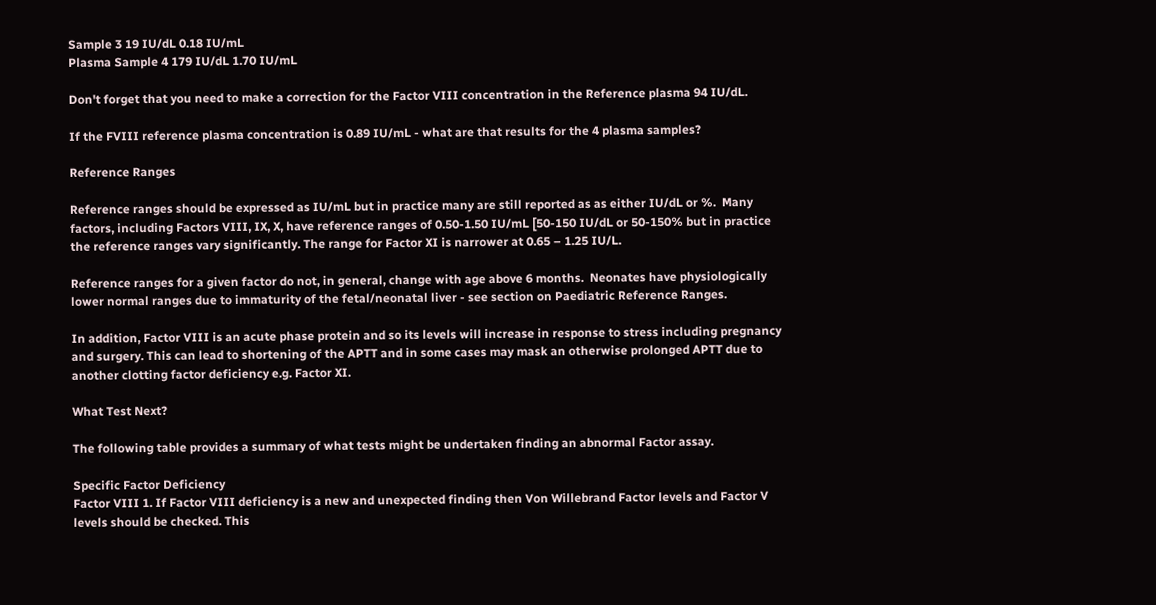Sample 3 19 IU/dL 0.18 IU/mL
Plasma Sample 4 179 IU/dL 1.70 IU/mL

Don't forget that you need to make a correction for the Factor VIII concentration in the Reference plasma 94 IU/dL.

If the FVIII reference plasma concentration is 0.89 IU/mL - what are that results for the 4 plasma samples?

Reference Ranges

Reference ranges should be expressed as IU/mL but in practice many are still reported as as either IU/dL or %.  Many factors, including Factors VIII, IX, X, have reference ranges of 0.50-1.50 IU/mL [50-150 IU/dL or 50-150% but in practice the reference ranges vary significantly. The range for Factor XI is narrower at 0.65 – 1.25 IU/L.

Reference ranges for a given factor do not, in general, change with age above 6 months.  Neonates have physiologically lower normal ranges due to immaturity of the fetal/neonatal liver - see section on Paediatric Reference Ranges.

In addition, Factor VIII is an acute phase protein and so its levels will increase in response to stress including pregnancy and surgery. This can lead to shortening of the APTT and in some cases may mask an otherwise prolonged APTT due to another clotting factor deficiency e.g. Factor XI.

What Test Next?

The following table provides a summary of what tests might be undertaken finding an abnormal Factor assay.

Specific Factor Deficiency
Factor VIII 1. If Factor VIII deficiency is a new and unexpected finding then Von Willebrand Factor levels and Factor V levels should be checked. This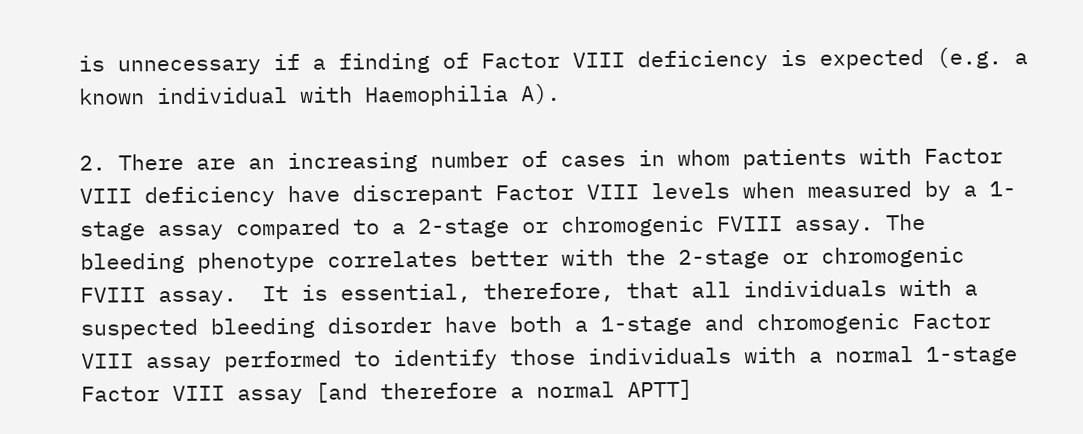is unnecessary if a finding of Factor VIII deficiency is expected (e.g. a known individual with Haemophilia A).

2. There are an increasing number of cases in whom patients with Factor VIII deficiency have discrepant Factor VIII levels when measured by a 1-stage assay compared to a 2-stage or chromogenic FVIII assay. The bleeding phenotype correlates better with the 2-stage or chromogenic FVIII assay.  It is essential, therefore, that all individuals with a suspected bleeding disorder have both a 1-stage and chromogenic Factor VIII assay performed to identify those individuals with a normal 1-stage Factor VIII assay [and therefore a normal APTT]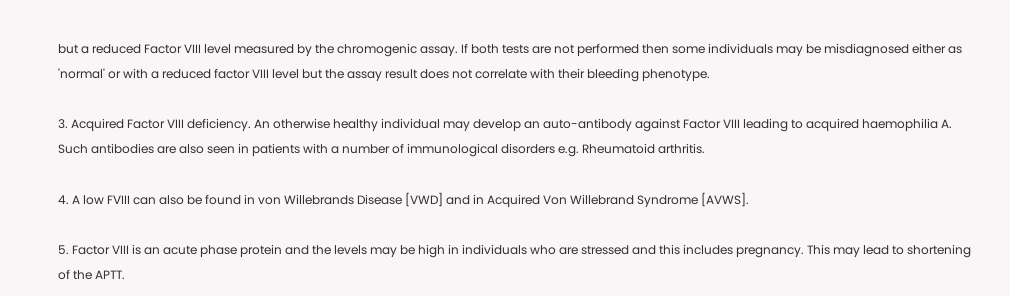but a reduced Factor VIII level measured by the chromogenic assay. If both tests are not performed then some individuals may be misdiagnosed either as 'normal' or with a reduced factor VIII level but the assay result does not correlate with their bleeding phenotype.

3. Acquired Factor VIII deficiency. An otherwise healthy individual may develop an auto-antibody against Factor VIII leading to acquired haemophilia A. Such antibodies are also seen in patients with a number of immunological disorders e.g. Rheumatoid arthritis.

4. A low FVIII can also be found in von Willebrands Disease [VWD] and in Acquired Von Willebrand Syndrome [AVWS].

5. Factor VIII is an acute phase protein and the levels may be high in individuals who are stressed and this includes pregnancy. This may lead to shortening of the APTT.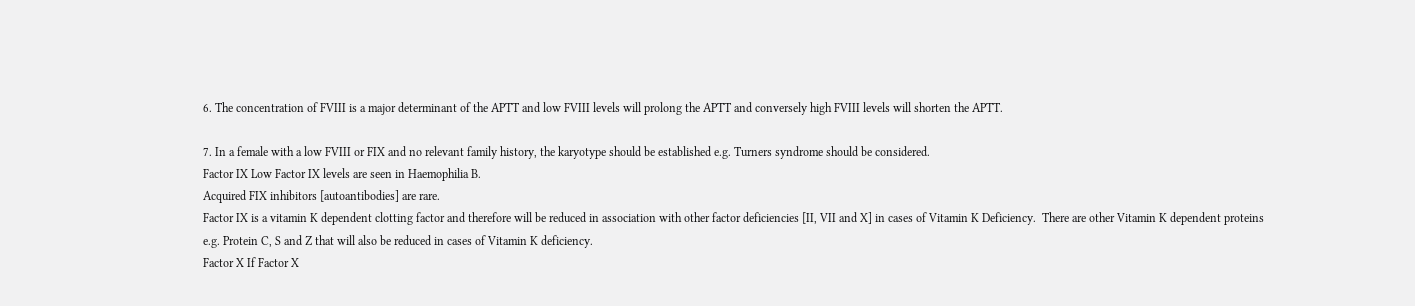6. The concentration of FVIII is a major determinant of the APTT and low FVIII levels will prolong the APTT and conversely high FVIII levels will shorten the APTT.

7. In a female with a low FVIII or FIX and no relevant family history, the karyotype should be established e.g. Turners syndrome should be considered.
Factor IX Low Factor IX levels are seen in Haemophilia B.
Acquired FIX inhibitors [autoantibodies] are rare.
Factor IX is a vitamin K dependent clotting factor and therefore will be reduced in association with other factor deficiencies [II, VII and X] in cases of Vitamin K Deficiency.  There are other Vitamin K dependent proteins e.g. Protein C, S and Z that will also be reduced in cases of Vitamin K deficiency.
Factor X If Factor X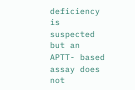deficiency is suspected but an APTT- based assay does not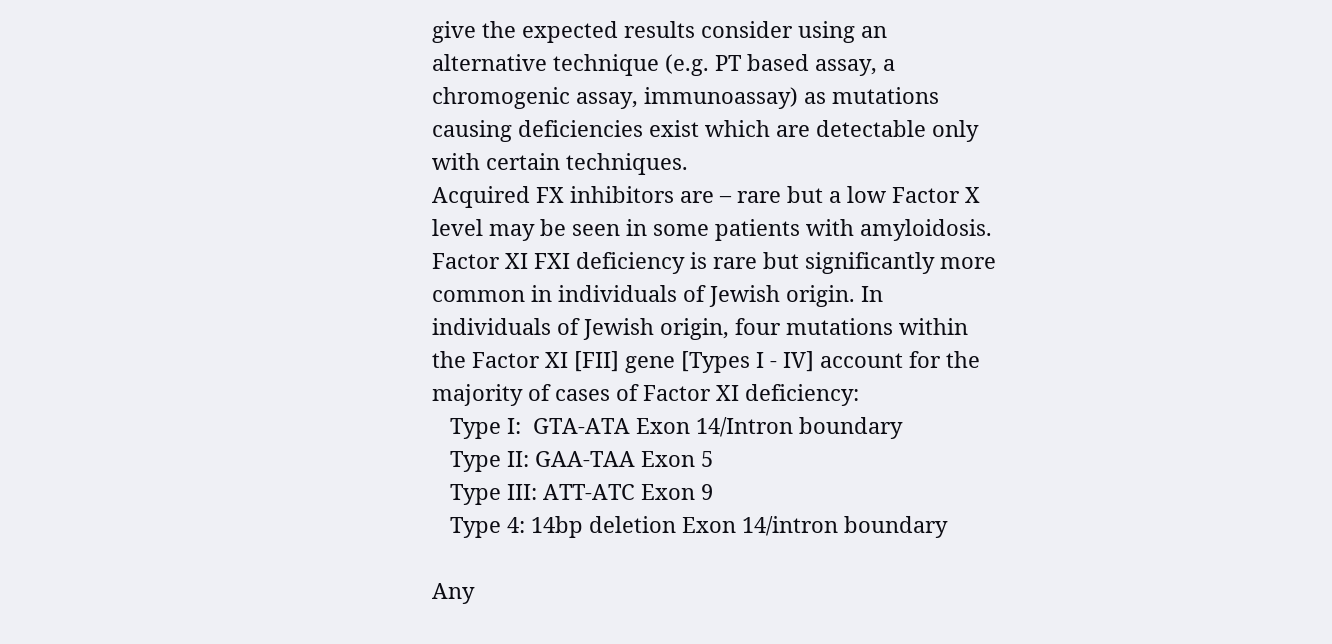give the expected results consider using an alternative technique (e.g. PT based assay, a chromogenic assay, immunoassay) as mutations causing deficiencies exist which are detectable only with certain techniques.
Acquired FX inhibitors are – rare but a low Factor X level may be seen in some patients with amyloidosis.
Factor XI FXI deficiency is rare but significantly more common in individuals of Jewish origin. In individuals of Jewish origin, four mutations within the Factor XI [FII] gene [Types I - IV] account for the majority of cases of Factor XI deficiency:
   Type I:  GTA-ATA Exon 14/Intron boundary
   Type II: GAA-TAA Exon 5
   Type III: ATT-ATC Exon 9
   Type 4: 14bp deletion Exon 14/intron boundary

Any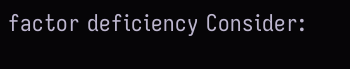factor deficiency Consider: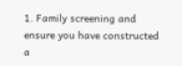1. Family screening and ensure you have constructed a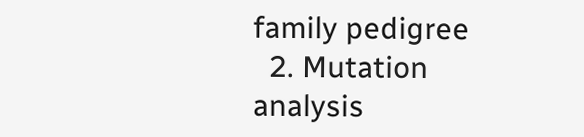family pedigree
  2. Mutation analysis